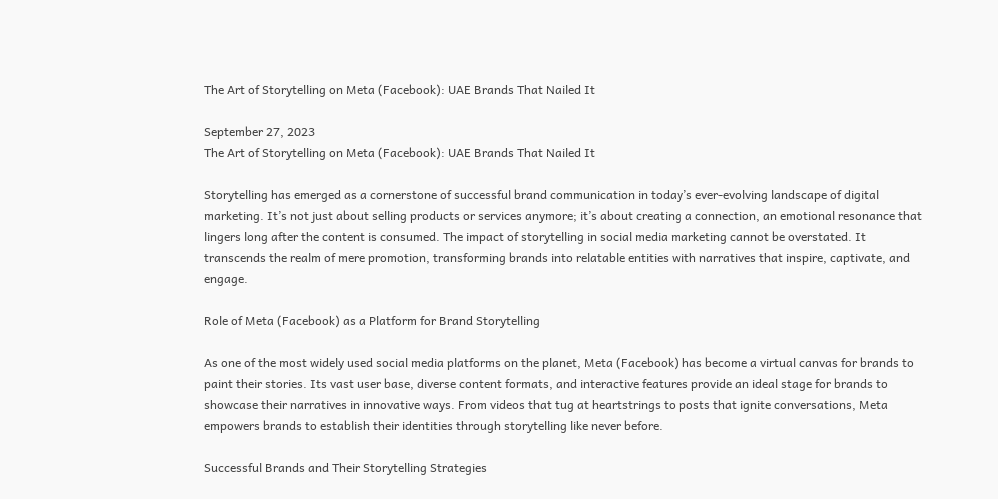The Art of Storytelling on Meta (Facebook): UAE Brands That Nailed It

September 27, 2023
The Art of Storytelling on Meta (Facebook): UAE Brands That Nailed It

Storytelling has emerged as a cornerstone of successful brand communication in today’s ever-evolving landscape of digital marketing. It’s not just about selling products or services anymore; it’s about creating a connection, an emotional resonance that lingers long after the content is consumed. The impact of storytelling in social media marketing cannot be overstated. It transcends the realm of mere promotion, transforming brands into relatable entities with narratives that inspire, captivate, and engage.

Role of Meta (Facebook) as a Platform for Brand Storytelling

As one of the most widely used social media platforms on the planet, Meta (Facebook) has become a virtual canvas for brands to paint their stories. Its vast user base, diverse content formats, and interactive features provide an ideal stage for brands to showcase their narratives in innovative ways. From videos that tug at heartstrings to posts that ignite conversations, Meta empowers brands to establish their identities through storytelling like never before.

Successful Brands and Their Storytelling Strategies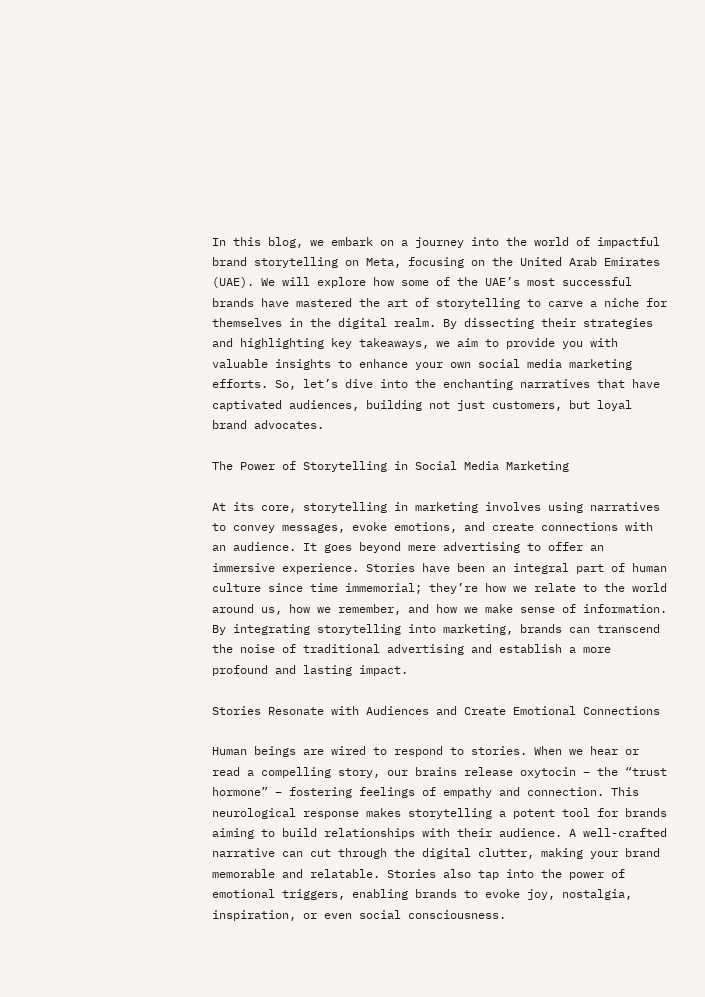In this blog, we embark on a journey into the world of impactful brand storytelling on Meta, focusing on the United Arab Emirates (UAE). We will explore how some of the UAE’s most successful brands have mastered the art of storytelling to carve a niche for themselves in the digital realm. By dissecting their strategies and highlighting key takeaways, we aim to provide you with valuable insights to enhance your own social media marketing efforts. So, let’s dive into the enchanting narratives that have captivated audiences, building not just customers, but loyal brand advocates.

The Power of Storytelling in Social Media Marketing

At its core, storytelling in marketing involves using narratives to convey messages, evoke emotions, and create connections with an audience. It goes beyond mere advertising to offer an immersive experience. Stories have been an integral part of human culture since time immemorial; they’re how we relate to the world around us, how we remember, and how we make sense of information. By integrating storytelling into marketing, brands can transcend the noise of traditional advertising and establish a more profound and lasting impact.

Stories Resonate with Audiences and Create Emotional Connections

Human beings are wired to respond to stories. When we hear or read a compelling story, our brains release oxytocin – the “trust hormone” – fostering feelings of empathy and connection. This neurological response makes storytelling a potent tool for brands aiming to build relationships with their audience. A well-crafted narrative can cut through the digital clutter, making your brand memorable and relatable. Stories also tap into the power of emotional triggers, enabling brands to evoke joy, nostalgia, inspiration, or even social consciousness.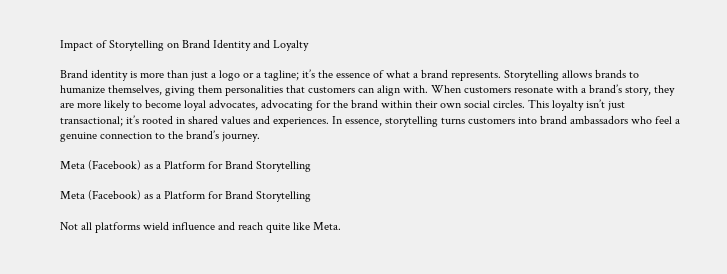Impact of Storytelling on Brand Identity and Loyalty

Brand identity is more than just a logo or a tagline; it’s the essence of what a brand represents. Storytelling allows brands to humanize themselves, giving them personalities that customers can align with. When customers resonate with a brand’s story, they are more likely to become loyal advocates, advocating for the brand within their own social circles. This loyalty isn’t just transactional; it’s rooted in shared values and experiences. In essence, storytelling turns customers into brand ambassadors who feel a genuine connection to the brand’s journey.

Meta (Facebook) as a Platform for Brand Storytelling

Meta (Facebook) as a Platform for Brand Storytelling

Not all platforms wield influence and reach quite like Meta.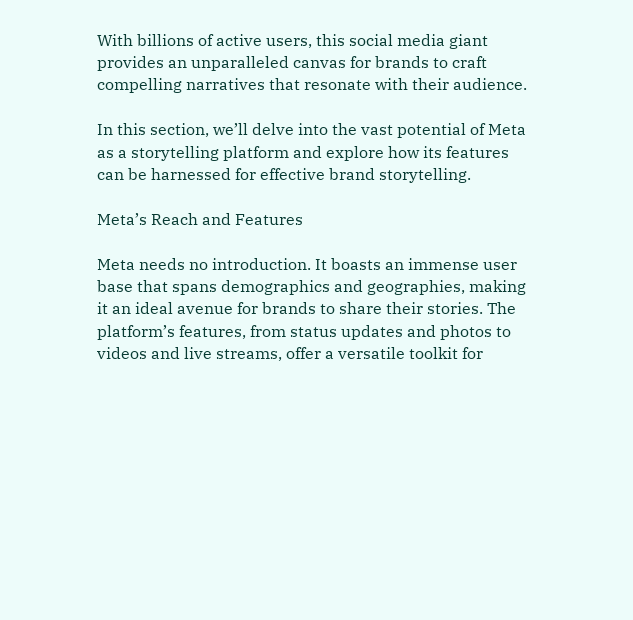With billions of active users, this social media giant provides an unparalleled canvas for brands to craft compelling narratives that resonate with their audience.

In this section, we’ll delve into the vast potential of Meta as a storytelling platform and explore how its features can be harnessed for effective brand storytelling.

Meta’s Reach and Features

Meta needs no introduction. It boasts an immense user base that spans demographics and geographies, making it an ideal avenue for brands to share their stories. The platform’s features, from status updates and photos to videos and live streams, offer a versatile toolkit for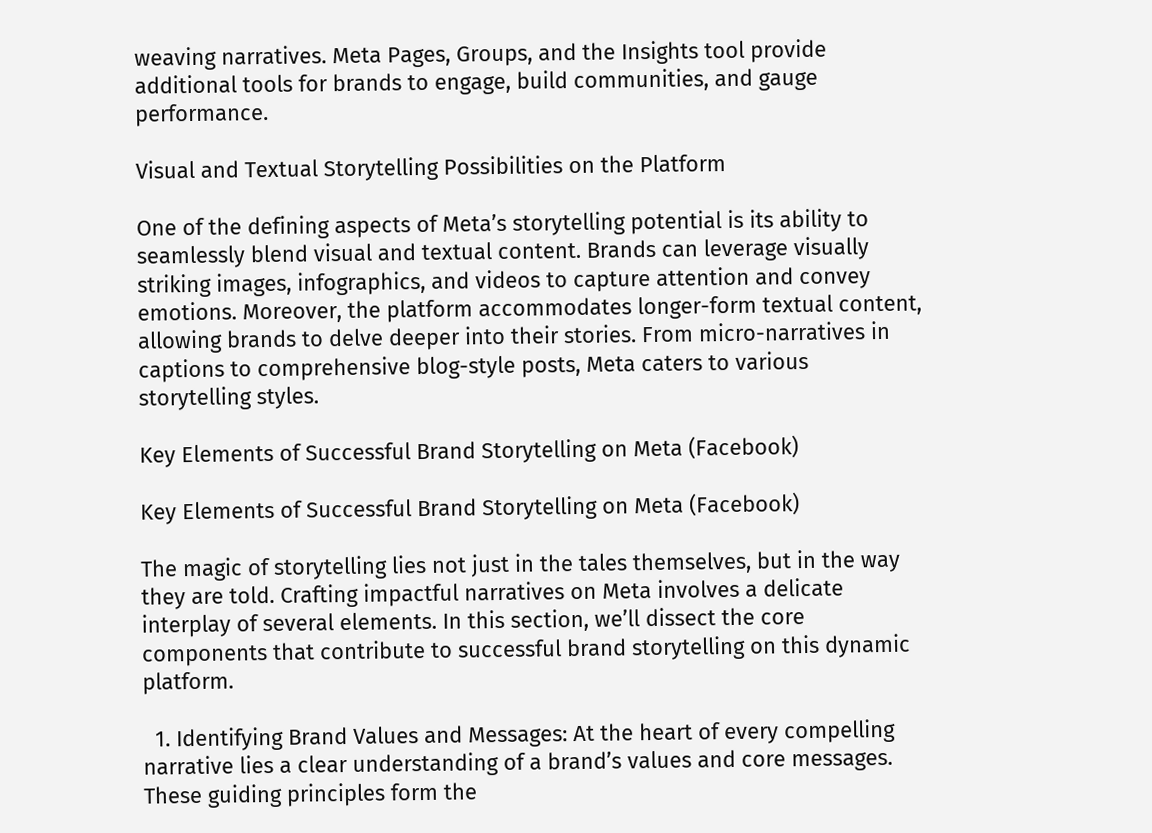weaving narratives. Meta Pages, Groups, and the Insights tool provide additional tools for brands to engage, build communities, and gauge performance.

Visual and Textual Storytelling Possibilities on the Platform

One of the defining aspects of Meta’s storytelling potential is its ability to seamlessly blend visual and textual content. Brands can leverage visually striking images, infographics, and videos to capture attention and convey emotions. Moreover, the platform accommodates longer-form textual content, allowing brands to delve deeper into their stories. From micro-narratives in captions to comprehensive blog-style posts, Meta caters to various storytelling styles.

Key Elements of Successful Brand Storytelling on Meta (Facebook)

Key Elements of Successful Brand Storytelling on Meta (Facebook)

The magic of storytelling lies not just in the tales themselves, but in the way they are told. Crafting impactful narratives on Meta involves a delicate interplay of several elements. In this section, we’ll dissect the core components that contribute to successful brand storytelling on this dynamic platform.

  1. Identifying Brand Values and Messages: At the heart of every compelling narrative lies a clear understanding of a brand’s values and core messages. These guiding principles form the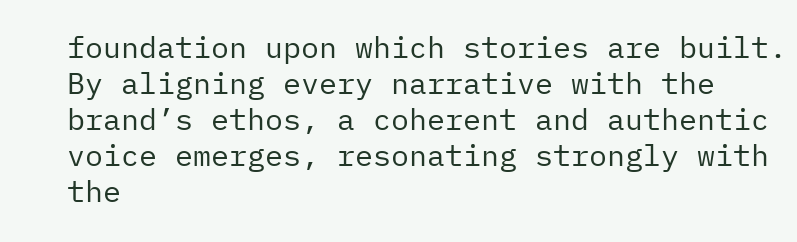foundation upon which stories are built. By aligning every narrative with the brand’s ethos, a coherent and authentic voice emerges, resonating strongly with the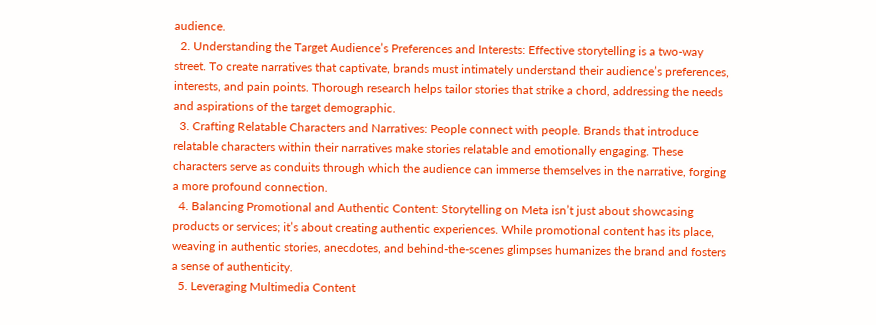audience.
  2. Understanding the Target Audience’s Preferences and Interests: Effective storytelling is a two-way street. To create narratives that captivate, brands must intimately understand their audience’s preferences, interests, and pain points. Thorough research helps tailor stories that strike a chord, addressing the needs and aspirations of the target demographic.
  3. Crafting Relatable Characters and Narratives: People connect with people. Brands that introduce relatable characters within their narratives make stories relatable and emotionally engaging. These characters serve as conduits through which the audience can immerse themselves in the narrative, forging a more profound connection.
  4. Balancing Promotional and Authentic Content: Storytelling on Meta isn’t just about showcasing products or services; it’s about creating authentic experiences. While promotional content has its place, weaving in authentic stories, anecdotes, and behind-the-scenes glimpses humanizes the brand and fosters a sense of authenticity.
  5. Leveraging Multimedia Content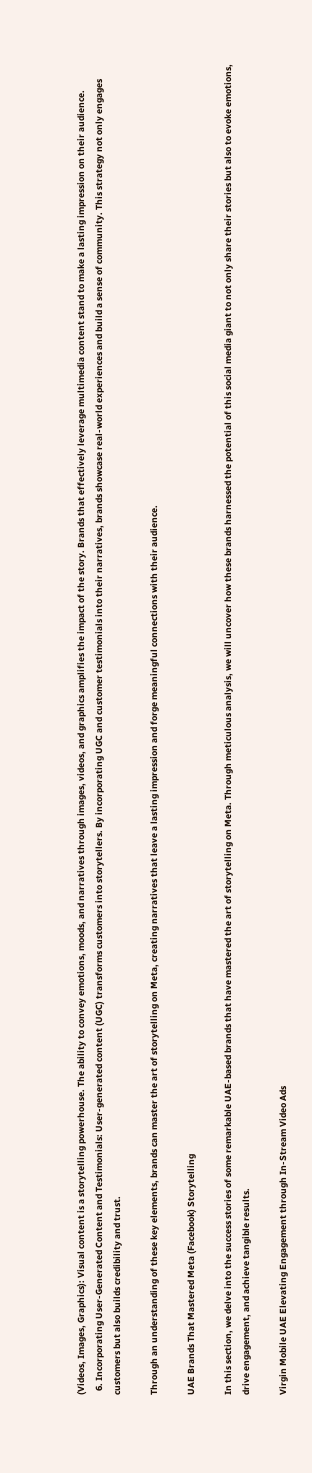(Videos, Images, Graphics): Visual content is a storytelling powerhouse. The ability to convey emotions, moods, and narratives through images, videos, and graphics amplifies the impact of the story. Brands that effectively leverage multimedia content stand to make a lasting impression on their audience.
  6. Incorporating User-Generated Content and Testimonials: User-generated content (UGC) transforms customers into storytellers. By incorporating UGC and customer testimonials into their narratives, brands showcase real-world experiences and build a sense of community. This strategy not only engages customers but also builds credibility and trust.

Through an understanding of these key elements, brands can master the art of storytelling on Meta, creating narratives that leave a lasting impression and forge meaningful connections with their audience.

UAE Brands That Mastered Meta (Facebook) Storytelling

In this section, we delve into the success stories of some remarkable UAE-based brands that have mastered the art of storytelling on Meta. Through meticulous analysis, we will uncover how these brands harnessed the potential of this social media giant to not only share their stories but also to evoke emotions, drive engagement, and achieve tangible results.

Virgin Mobile UAE Elevating Engagement through In-Stream Video Ads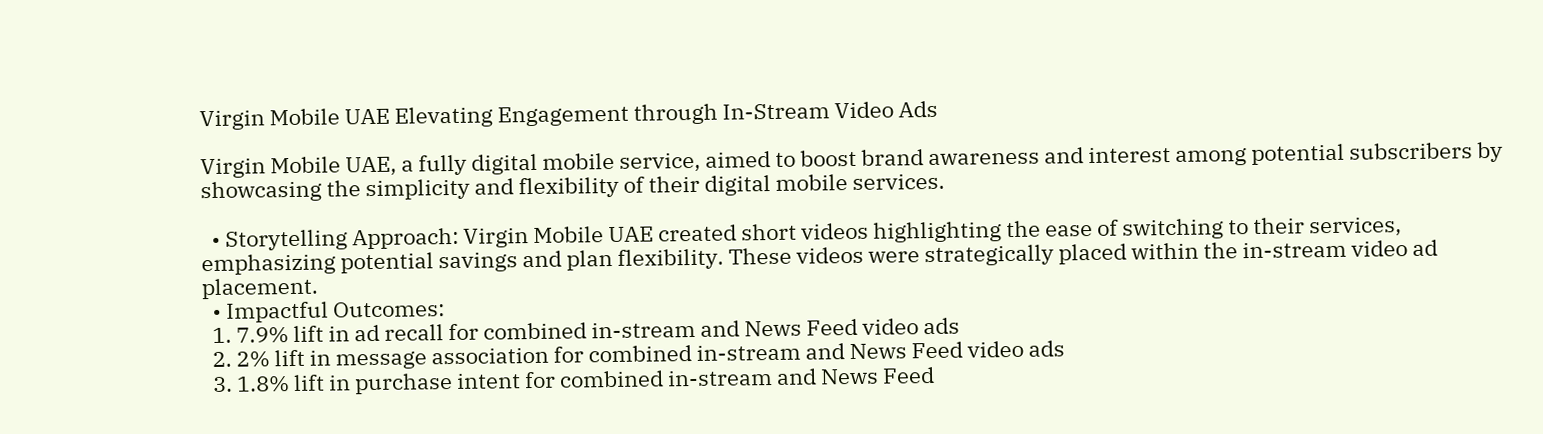Virgin Mobile UAE Elevating Engagement through In-Stream Video Ads

Virgin Mobile UAE, a fully digital mobile service, aimed to boost brand awareness and interest among potential subscribers by showcasing the simplicity and flexibility of their digital mobile services.

  • Storytelling Approach: Virgin Mobile UAE created short videos highlighting the ease of switching to their services, emphasizing potential savings and plan flexibility. These videos were strategically placed within the in-stream video ad placement.
  • Impactful Outcomes:
  1. 7.9% lift in ad recall for combined in-stream and News Feed video ads
  2. 2% lift in message association for combined in-stream and News Feed video ads
  3. 1.8% lift in purchase intent for combined in-stream and News Feed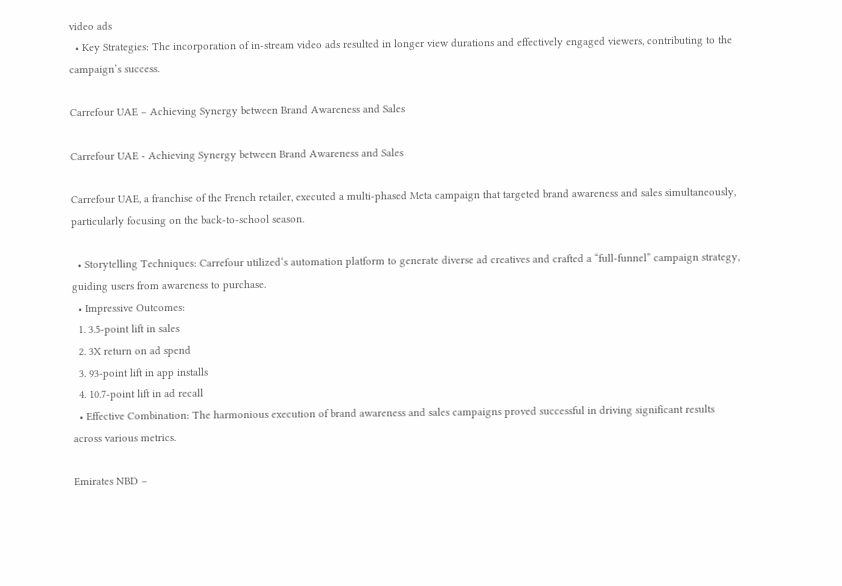video ads
  • Key Strategies: The incorporation of in-stream video ads resulted in longer view durations and effectively engaged viewers, contributing to the campaign’s success.

Carrefour UAE – Achieving Synergy between Brand Awareness and Sales

Carrefour UAE - Achieving Synergy between Brand Awareness and Sales

Carrefour UAE, a franchise of the French retailer, executed a multi-phased Meta campaign that targeted brand awareness and sales simultaneously, particularly focusing on the back-to-school season.

  • Storytelling Techniques: Carrefour utilized‘s automation platform to generate diverse ad creatives and crafted a “full-funnel” campaign strategy, guiding users from awareness to purchase.
  • Impressive Outcomes:
  1. 3.5-point lift in sales
  2. 3X return on ad spend
  3. 93-point lift in app installs
  4. 10.7-point lift in ad recall
  • Effective Combination: The harmonious execution of brand awareness and sales campaigns proved successful in driving significant results across various metrics.

Emirates NBD –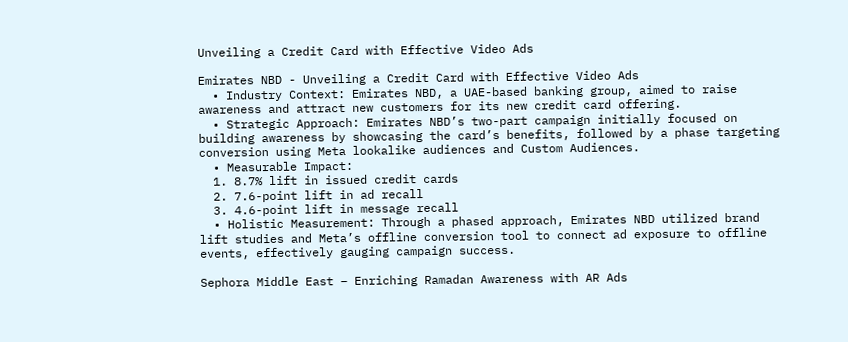Unveiling a Credit Card with Effective Video Ads

Emirates NBD - Unveiling a Credit Card with Effective Video Ads
  • Industry Context: Emirates NBD, a UAE-based banking group, aimed to raise awareness and attract new customers for its new credit card offering.
  • Strategic Approach: Emirates NBD’s two-part campaign initially focused on building awareness by showcasing the card’s benefits, followed by a phase targeting conversion using Meta lookalike audiences and Custom Audiences.
  • Measurable Impact:
  1. 8.7% lift in issued credit cards
  2. 7.6-point lift in ad recall
  3. 4.6-point lift in message recall
  • Holistic Measurement: Through a phased approach, Emirates NBD utilized brand lift studies and Meta’s offline conversion tool to connect ad exposure to offline events, effectively gauging campaign success.

Sephora Middle East – Enriching Ramadan Awareness with AR Ads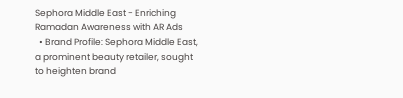Sephora Middle East - Enriching Ramadan Awareness with AR Ads
  • Brand Profile: Sephora Middle East, a prominent beauty retailer, sought to heighten brand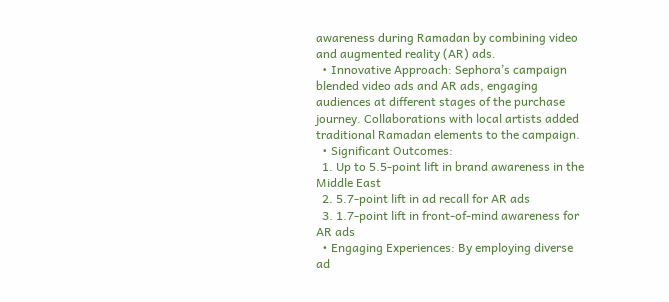awareness during Ramadan by combining video and augmented reality (AR) ads.
  • Innovative Approach: Sephora’s campaign blended video ads and AR ads, engaging audiences at different stages of the purchase journey. Collaborations with local artists added traditional Ramadan elements to the campaign.
  • Significant Outcomes:
  1. Up to 5.5-point lift in brand awareness in the Middle East
  2. 5.7-point lift in ad recall for AR ads
  3. 1.7-point lift in front-of-mind awareness for AR ads
  • Engaging Experiences: By employing diverse ad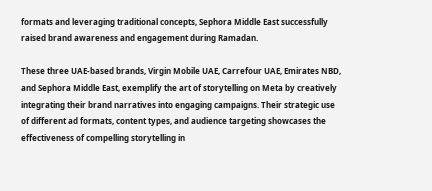formats and leveraging traditional concepts, Sephora Middle East successfully raised brand awareness and engagement during Ramadan.

These three UAE-based brands, Virgin Mobile UAE, Carrefour UAE, Emirates NBD, and Sephora Middle East, exemplify the art of storytelling on Meta by creatively integrating their brand narratives into engaging campaigns. Their strategic use of different ad formats, content types, and audience targeting showcases the effectiveness of compelling storytelling in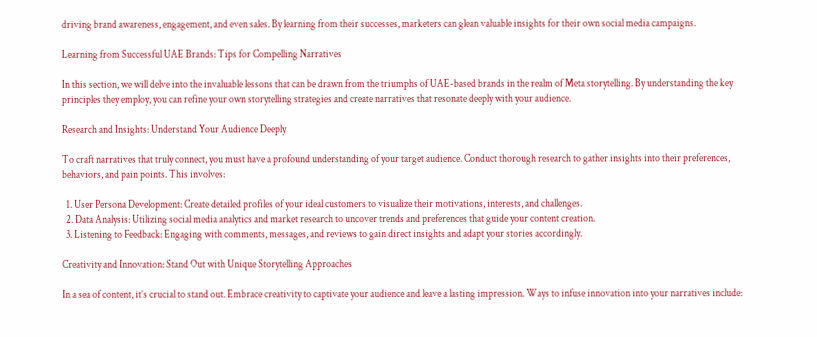driving brand awareness, engagement, and even sales. By learning from their successes, marketers can glean valuable insights for their own social media campaigns.

Learning from Successful UAE Brands: Tips for Compelling Narratives

In this section, we will delve into the invaluable lessons that can be drawn from the triumphs of UAE-based brands in the realm of Meta storytelling. By understanding the key principles they employ, you can refine your own storytelling strategies and create narratives that resonate deeply with your audience.

Research and Insights: Understand Your Audience Deeply

To craft narratives that truly connect, you must have a profound understanding of your target audience. Conduct thorough research to gather insights into their preferences, behaviors, and pain points. This involves:

  1. User Persona Development: Create detailed profiles of your ideal customers to visualize their motivations, interests, and challenges.
  2. Data Analysis: Utilizing social media analytics and market research to uncover trends and preferences that guide your content creation.
  3. Listening to Feedback: Engaging with comments, messages, and reviews to gain direct insights and adapt your stories accordingly.

Creativity and Innovation: Stand Out with Unique Storytelling Approaches

In a sea of content, it’s crucial to stand out. Embrace creativity to captivate your audience and leave a lasting impression. Ways to infuse innovation into your narratives include: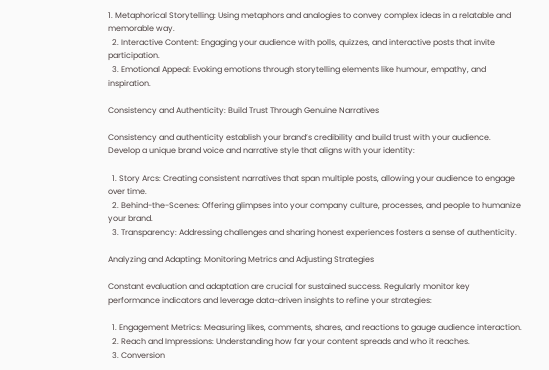1. Metaphorical Storytelling: Using metaphors and analogies to convey complex ideas in a relatable and memorable way.
  2. Interactive Content: Engaging your audience with polls, quizzes, and interactive posts that invite participation.
  3. Emotional Appeal: Evoking emotions through storytelling elements like humour, empathy, and inspiration.

Consistency and Authenticity: Build Trust Through Genuine Narratives

Consistency and authenticity establish your brand’s credibility and build trust with your audience. Develop a unique brand voice and narrative style that aligns with your identity:

  1. Story Arcs: Creating consistent narratives that span multiple posts, allowing your audience to engage over time.
  2. Behind-the-Scenes: Offering glimpses into your company culture, processes, and people to humanize your brand.
  3. Transparency: Addressing challenges and sharing honest experiences fosters a sense of authenticity.

Analyzing and Adapting: Monitoring Metrics and Adjusting Strategies

Constant evaluation and adaptation are crucial for sustained success. Regularly monitor key performance indicators and leverage data-driven insights to refine your strategies:

  1. Engagement Metrics: Measuring likes, comments, shares, and reactions to gauge audience interaction.
  2. Reach and Impressions: Understanding how far your content spreads and who it reaches.
  3. Conversion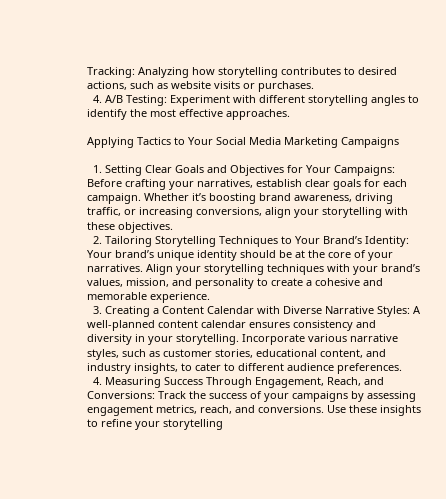Tracking: Analyzing how storytelling contributes to desired actions, such as website visits or purchases.
  4. A/B Testing: Experiment with different storytelling angles to identify the most effective approaches.

Applying Tactics to Your Social Media Marketing Campaigns

  1. Setting Clear Goals and Objectives for Your Campaigns: Before crafting your narratives, establish clear goals for each campaign. Whether it’s boosting brand awareness, driving traffic, or increasing conversions, align your storytelling with these objectives.
  2. Tailoring Storytelling Techniques to Your Brand’s Identity: Your brand’s unique identity should be at the core of your narratives. Align your storytelling techniques with your brand’s values, mission, and personality to create a cohesive and memorable experience.
  3. Creating a Content Calendar with Diverse Narrative Styles: A well-planned content calendar ensures consistency and diversity in your storytelling. Incorporate various narrative styles, such as customer stories, educational content, and industry insights, to cater to different audience preferences.
  4. Measuring Success Through Engagement, Reach, and Conversions: Track the success of your campaigns by assessing engagement metrics, reach, and conversions. Use these insights to refine your storytelling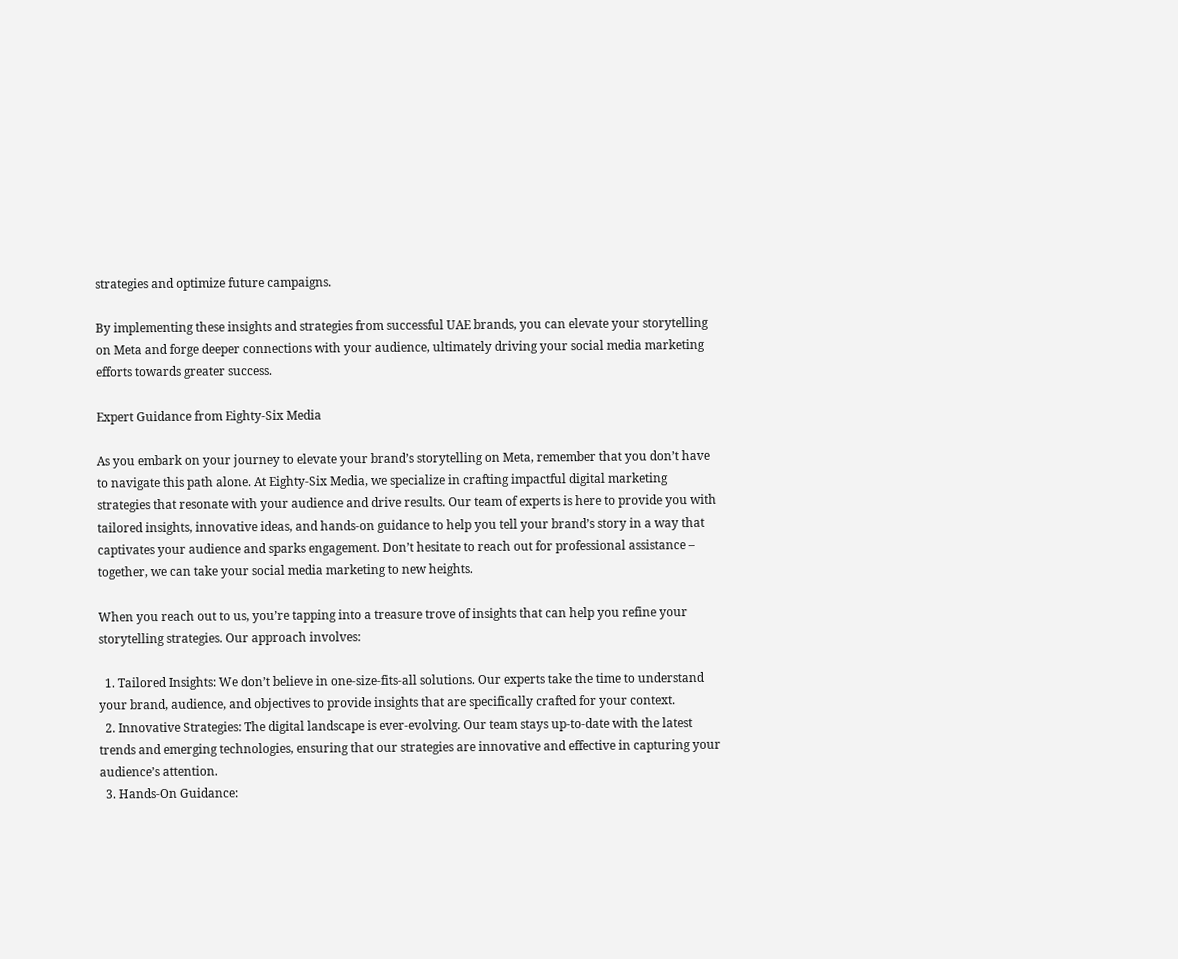strategies and optimize future campaigns.

By implementing these insights and strategies from successful UAE brands, you can elevate your storytelling on Meta and forge deeper connections with your audience, ultimately driving your social media marketing efforts towards greater success.

Expert Guidance from Eighty-Six Media

As you embark on your journey to elevate your brand’s storytelling on Meta, remember that you don’t have to navigate this path alone. At Eighty-Six Media, we specialize in crafting impactful digital marketing strategies that resonate with your audience and drive results. Our team of experts is here to provide you with tailored insights, innovative ideas, and hands-on guidance to help you tell your brand’s story in a way that captivates your audience and sparks engagement. Don’t hesitate to reach out for professional assistance – together, we can take your social media marketing to new heights.

When you reach out to us, you’re tapping into a treasure trove of insights that can help you refine your storytelling strategies. Our approach involves:

  1. Tailored Insights: We don’t believe in one-size-fits-all solutions. Our experts take the time to understand your brand, audience, and objectives to provide insights that are specifically crafted for your context.
  2. Innovative Strategies: The digital landscape is ever-evolving. Our team stays up-to-date with the latest trends and emerging technologies, ensuring that our strategies are innovative and effective in capturing your audience’s attention.
  3. Hands-On Guidance: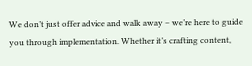We don’t just offer advice and walk away – we’re here to guide you through implementation. Whether it’s crafting content,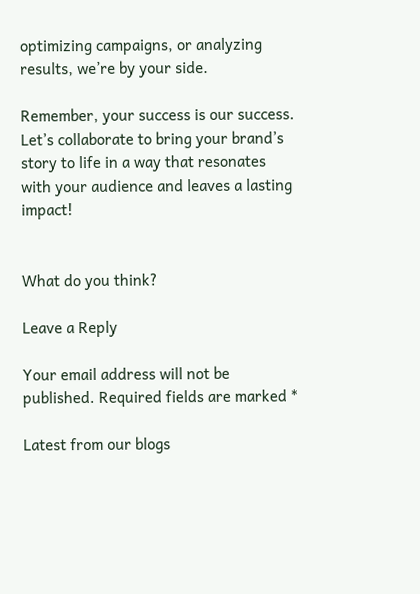optimizing campaigns, or analyzing results, we’re by your side.

Remember, your success is our success. Let’s collaborate to bring your brand’s story to life in a way that resonates with your audience and leaves a lasting impact!


What do you think?

Leave a Reply

Your email address will not be published. Required fields are marked *

Latest from our blogs